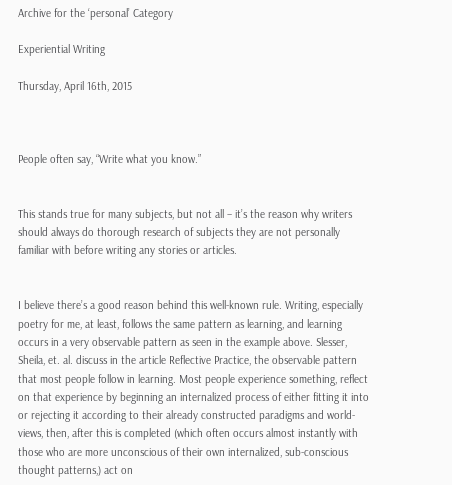Archive for the ‘personal’ Category

Experiential Writing

Thursday, April 16th, 2015



People often say, “Write what you know.”


This stands true for many subjects, but not all – it’s the reason why writers should always do thorough research of subjects they are not personally familiar with before writing any stories or articles.


I believe there’s a good reason behind this well-known rule. Writing, especially poetry for me, at least, follows the same pattern as learning, and learning occurs in a very observable pattern as seen in the example above. Slesser, Sheila, et. al. discuss in the article Reflective Practice, the observable pattern that most people follow in learning. Most people experience something, reflect on that experience by beginning an internalized process of either fitting it into or rejecting it according to their already constructed paradigms and world-views, then, after this is completed (which often occurs almost instantly with those who are more unconscious of their own internalized, sub-conscious thought patterns,) act on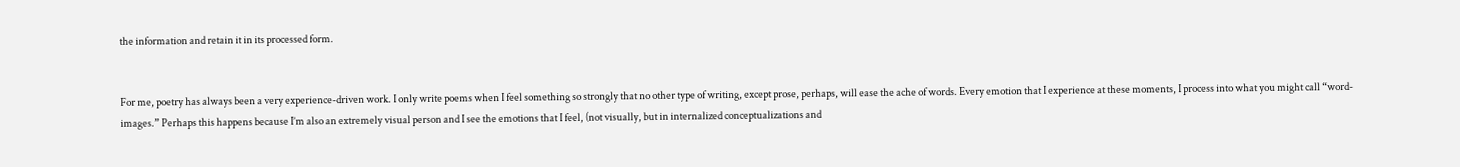the information and retain it in its processed form.


For me, poetry has always been a very experience-driven work. I only write poems when I feel something so strongly that no other type of writing, except prose, perhaps, will ease the ache of words. Every emotion that I experience at these moments, I process into what you might call “word-images.” Perhaps this happens because I’m also an extremely visual person and I see the emotions that I feel, (not visually, but in internalized conceptualizations and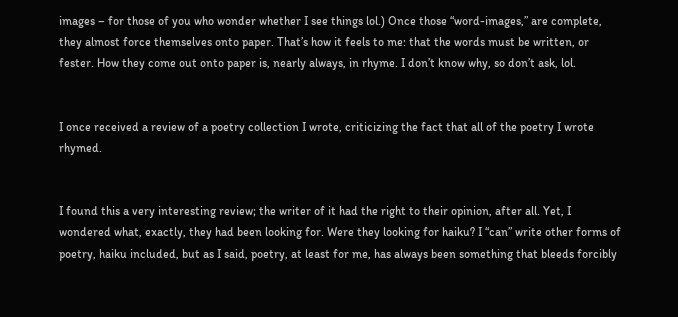images – for those of you who wonder whether I see things lol.) Once those “word-images,” are complete, they almost force themselves onto paper. That’s how it feels to me: that the words must be written, or fester. How they come out onto paper is, nearly always, in rhyme. I don’t know why, so don’t ask, lol.


I once received a review of a poetry collection I wrote, criticizing the fact that all of the poetry I wrote rhymed.


I found this a very interesting review; the writer of it had the right to their opinion, after all. Yet, I wondered what, exactly, they had been looking for. Were they looking for haiku? I “can” write other forms of poetry, haiku included, but as I said, poetry, at least for me, has always been something that bleeds forcibly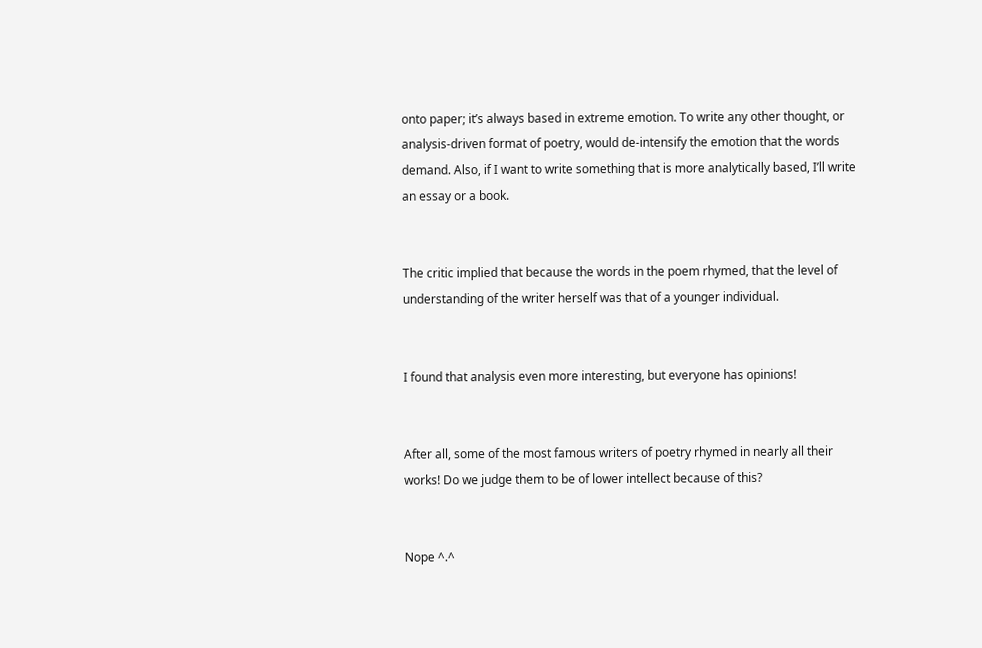onto paper; it’s always based in extreme emotion. To write any other thought, or analysis-driven format of poetry, would de-intensify the emotion that the words demand. Also, if I want to write something that is more analytically based, I’ll write an essay or a book.


The critic implied that because the words in the poem rhymed, that the level of understanding of the writer herself was that of a younger individual.


I found that analysis even more interesting, but everyone has opinions!


After all, some of the most famous writers of poetry rhymed in nearly all their works! Do we judge them to be of lower intellect because of this?


Nope ^.^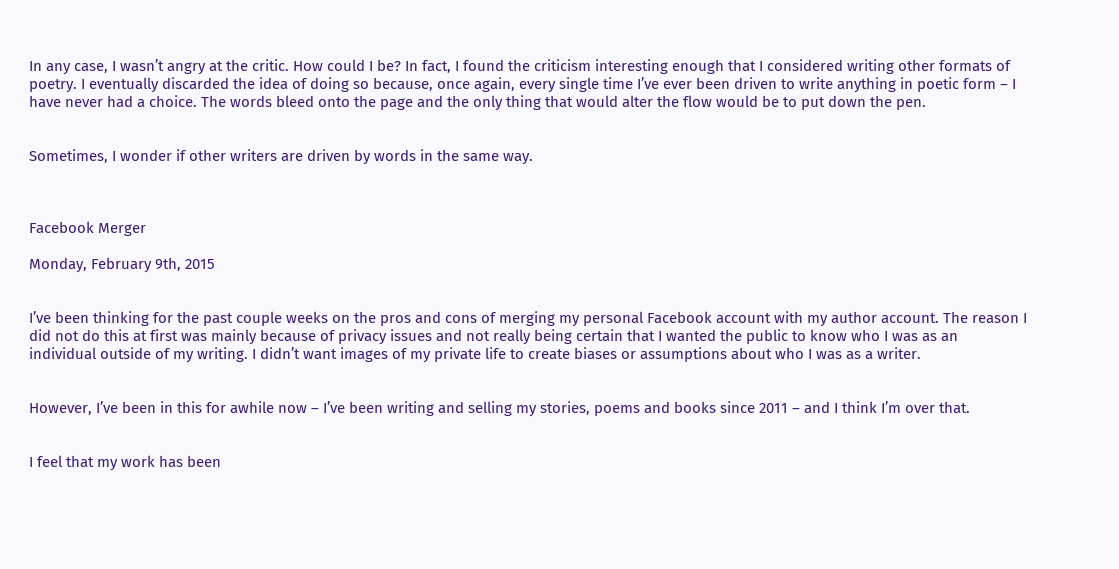In any case, I wasn’t angry at the critic. How could I be? In fact, I found the criticism interesting enough that I considered writing other formats of poetry. I eventually discarded the idea of doing so because, once again, every single time I’ve ever been driven to write anything in poetic form – I have never had a choice. The words bleed onto the page and the only thing that would alter the flow would be to put down the pen.


Sometimes, I wonder if other writers are driven by words in the same way.



Facebook Merger

Monday, February 9th, 2015


I’ve been thinking for the past couple weeks on the pros and cons of merging my personal Facebook account with my author account. The reason I did not do this at first was mainly because of privacy issues and not really being certain that I wanted the public to know who I was as an individual outside of my writing. I didn’t want images of my private life to create biases or assumptions about who I was as a writer.


However, I’ve been in this for awhile now – I’ve been writing and selling my stories, poems and books since 2011 – and I think I’m over that.


I feel that my work has been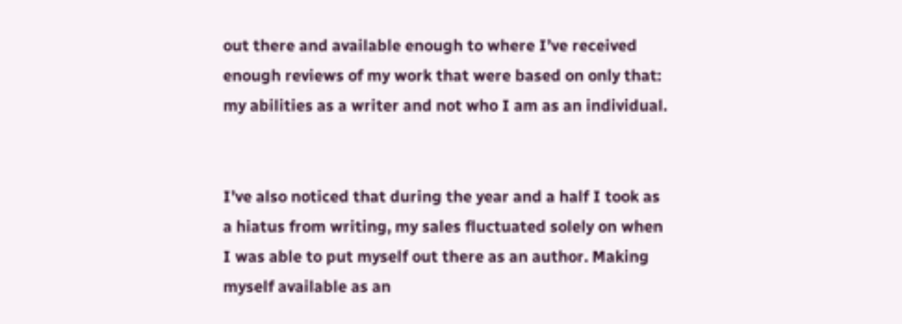out there and available enough to where I’ve received enough reviews of my work that were based on only that: my abilities as a writer and not who I am as an individual.


I’ve also noticed that during the year and a half I took as a hiatus from writing, my sales fluctuated solely on when I was able to put myself out there as an author. Making myself available as an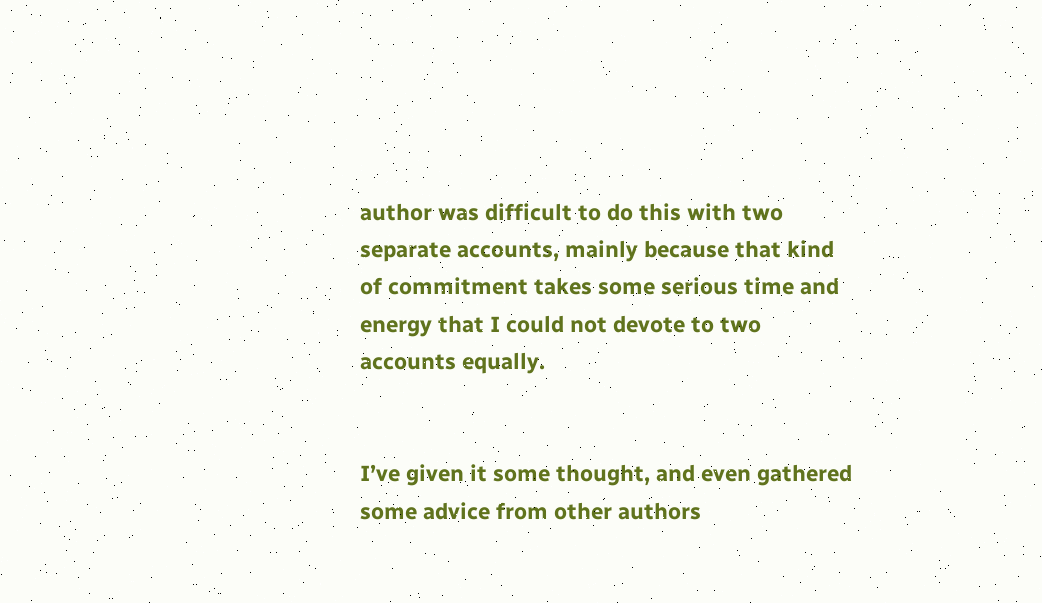author was difficult to do this with two separate accounts, mainly because that kind of commitment takes some serious time and energy that I could not devote to two accounts equally.


I’ve given it some thought, and even gathered some advice from other authors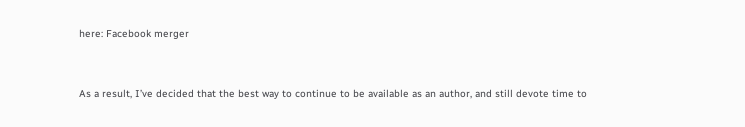here: Facebook merger


As a result, I’ve decided that the best way to continue to be available as an author, and still devote time to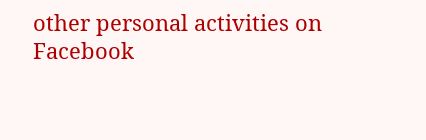other personal activities on Facebook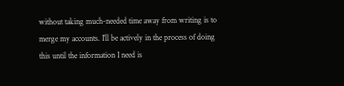without taking much-needed time away from writing is to merge my accounts. I’ll be actively in the process of doing this until the information I need is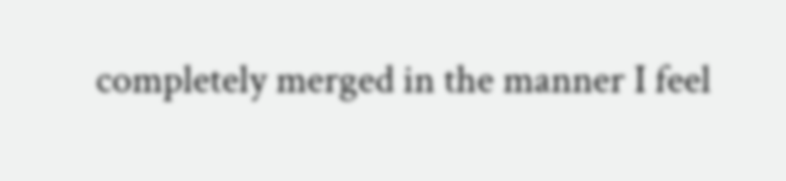completely merged in the manner I feel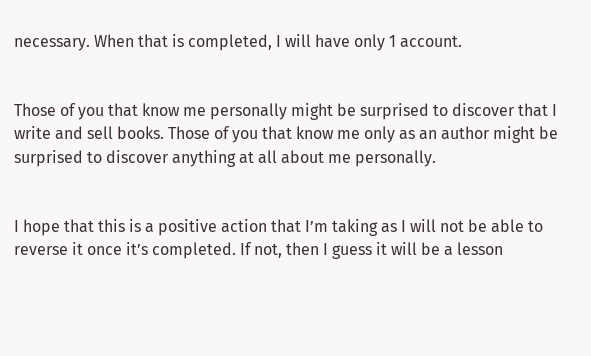necessary. When that is completed, I will have only 1 account.


Those of you that know me personally might be surprised to discover that I write and sell books. Those of you that know me only as an author might be surprised to discover anything at all about me personally.


I hope that this is a positive action that I’m taking as I will not be able to reverse it once it’s completed. If not, then I guess it will be a lesson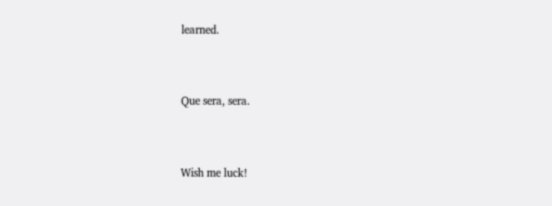learned.


Que sera, sera.


Wish me luck!